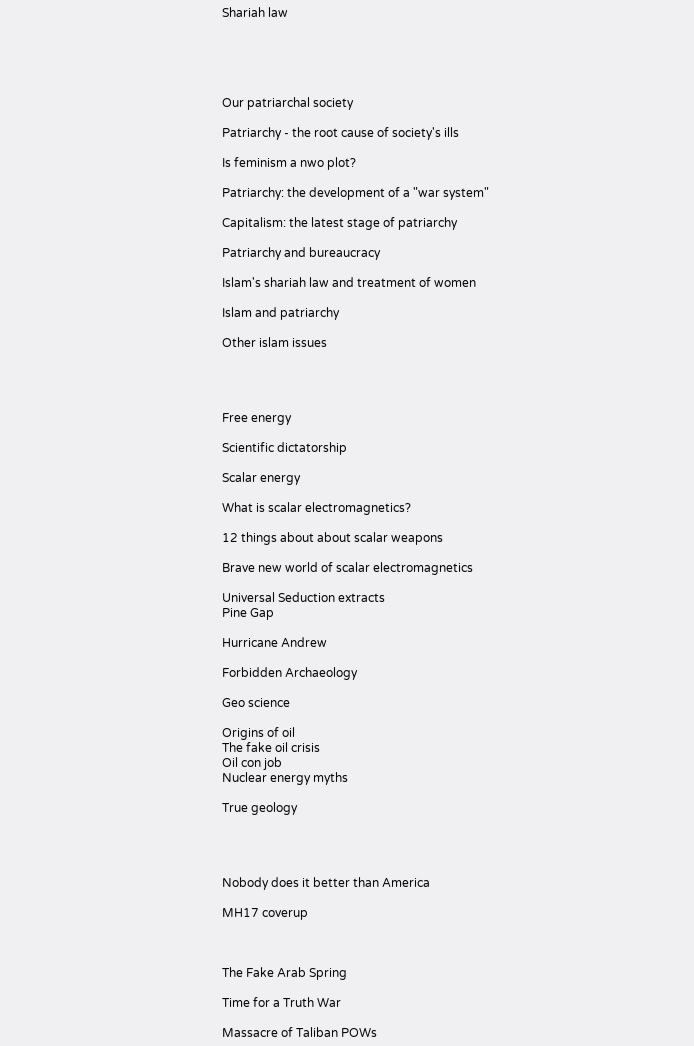Shariah law





Our patriarchal society

Patriarchy - the root cause of society's ills

Is feminism a nwo plot?

Patriarchy: the development of a "war system"

Capitalism: the latest stage of patriarchy

Patriarchy and bureaucracy

Islam's shariah law and treatment of women

Islam and patriarchy

Other islam issues




Free energy

Scientific dictatorship

Scalar energy

What is scalar electromagnetics?

12 things about about scalar weapons

Brave new world of scalar electromagnetics

Universal Seduction extracts
Pine Gap

Hurricane Andrew

Forbidden Archaeology

Geo science

Origins of oil
The fake oil crisis
Oil con job
Nuclear energy myths

True geology




Nobody does it better than America

MH17 coverup



The Fake Arab Spring

Time for a Truth War

Massacre of Taliban POWs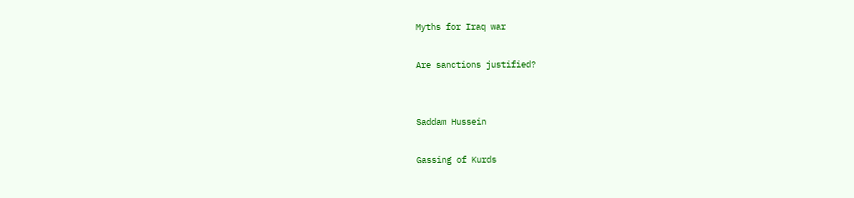Myths for Iraq war

Are sanctions justified?


Saddam Hussein

Gassing of Kurds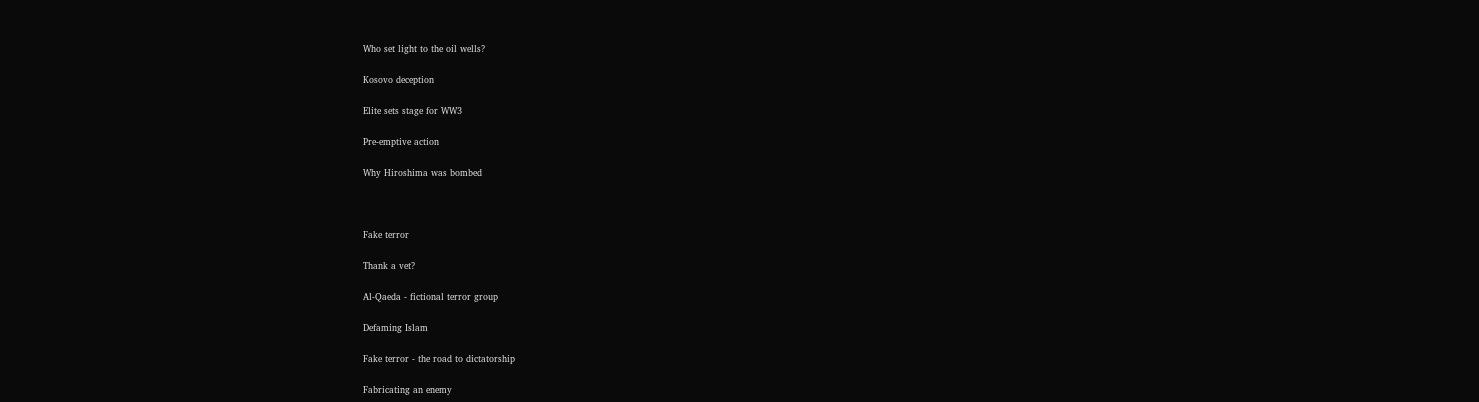Who set light to the oil wells?

Kosovo deception

Elite sets stage for WW3

Pre-emptive action

Why Hiroshima was bombed



Fake terror

Thank a vet?

Al-Qaeda - fictional terror group

Defaming Islam

Fake terror - the road to dictatorship

Fabricating an enemy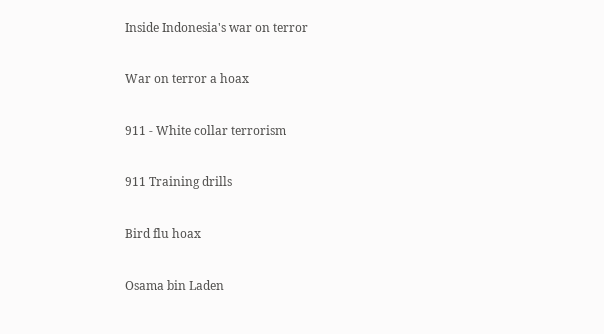Inside Indonesia's war on terror

War on terror a hoax

911 - White collar terrorism

911 Training drills

Bird flu hoax

Osama bin Laden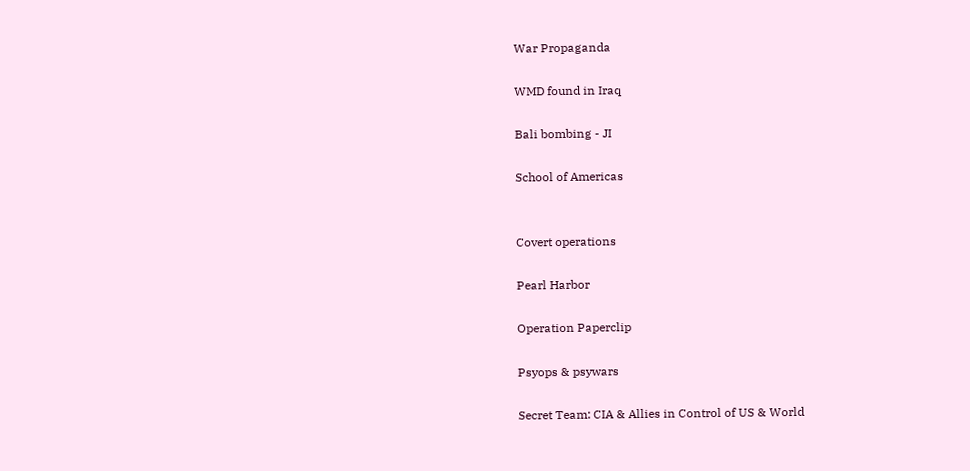War Propaganda

WMD found in Iraq

Bali bombing - JI

School of Americas


Covert operations

Pearl Harbor

Operation Paperclip

Psyops & psywars

Secret Team: CIA & Allies in Control of US & World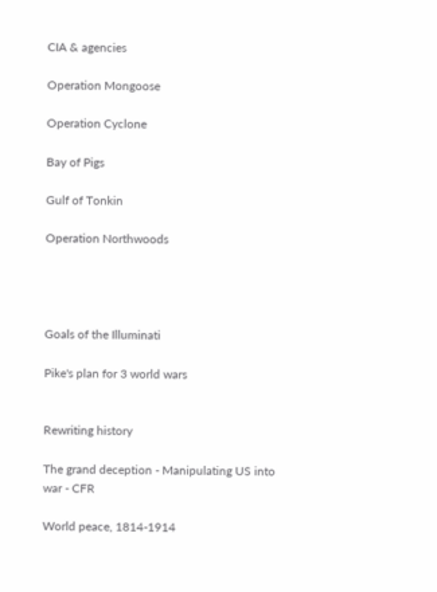CIA & agencies

Operation Mongoose

Operation Cyclone

Bay of Pigs

Gulf of Tonkin

Operation Northwoods




Goals of the Illuminati

Pike's plan for 3 world wars


Rewriting history

The grand deception - Manipulating US into war - CFR

World peace, 1814-1914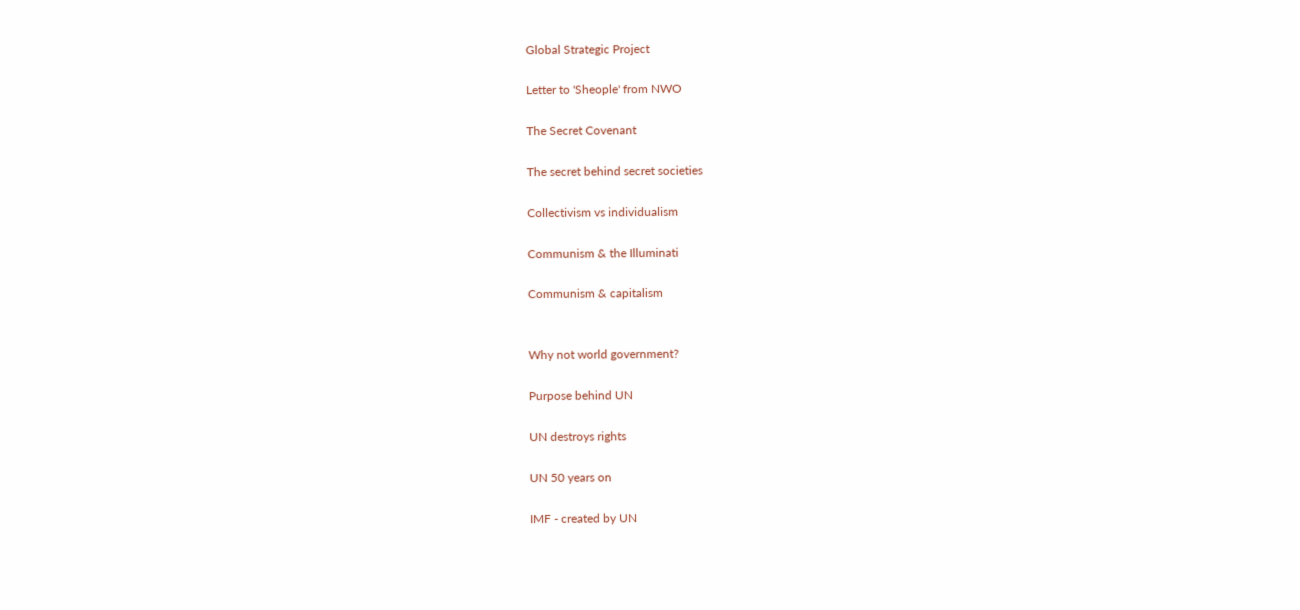Global Strategic Project

Letter to 'Sheople' from NWO

The Secret Covenant

The secret behind secret societies

Collectivism vs individualism

Communism & the Illuminati

Communism & capitalism


Why not world government?

Purpose behind UN

UN destroys rights

UN 50 years on

IMF - created by UN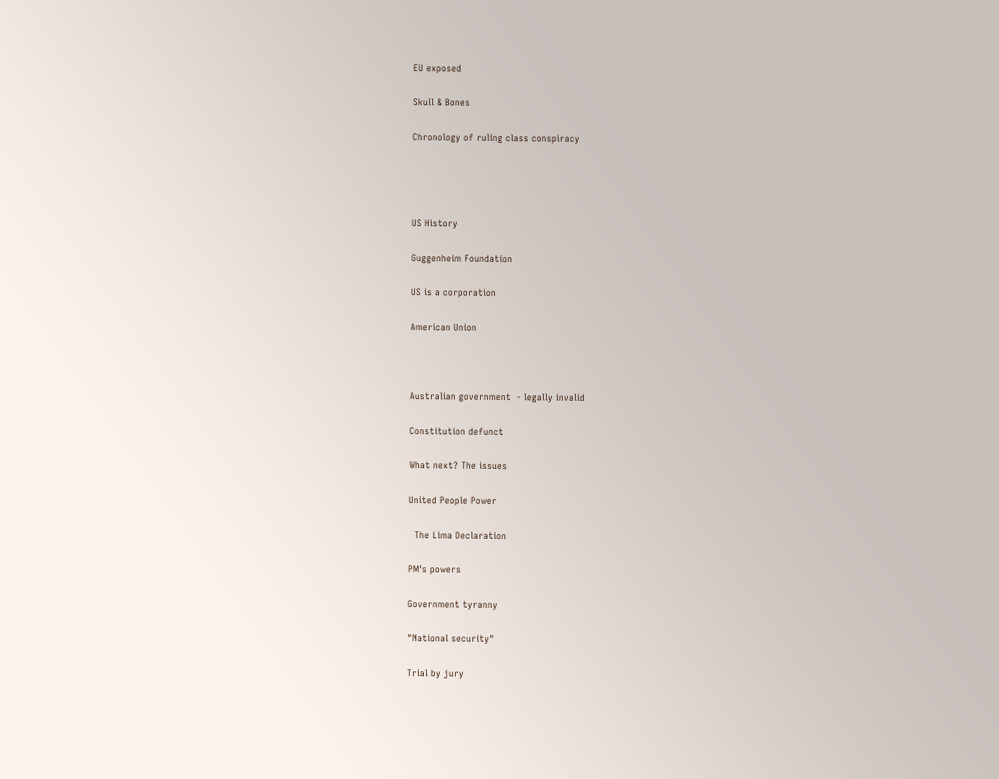EU exposed

Skull & Bones

Chronology of ruling class conspiracy




US History

Guggenheim Foundation

US is a corporation

American Union



Australian government  - legally invalid

Constitution defunct

What next? The issues

United People Power

  The Lima Declaration

PM's powers

Government tyranny

"National security"

Trial by jury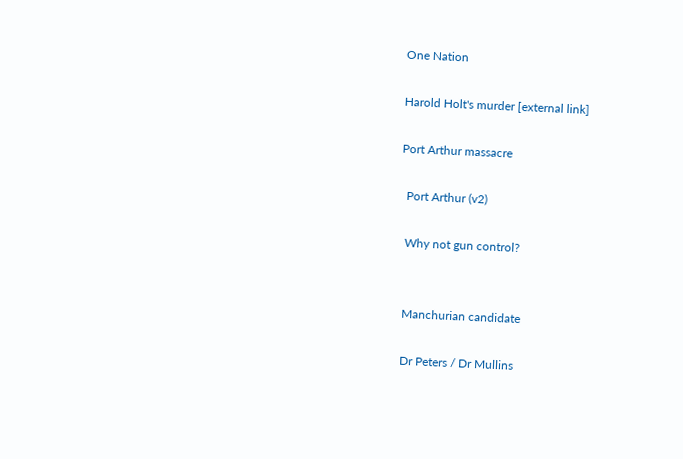One Nation

Harold Holt's murder [external link]

Port Arthur massacre

  Port Arthur (v2)

  Why not gun control?


  Manchurian candidate

  Dr Peters / Dr Mullins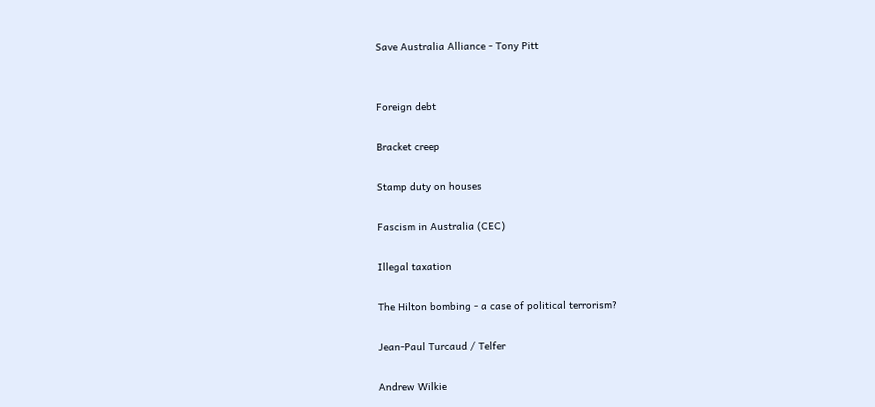Save Australia Alliance - Tony Pitt


Foreign debt

Bracket creep

Stamp duty on houses

Fascism in Australia (CEC)

Illegal taxation

The Hilton bombing - a case of political terrorism?

Jean-Paul Turcaud / Telfer

Andrew Wilkie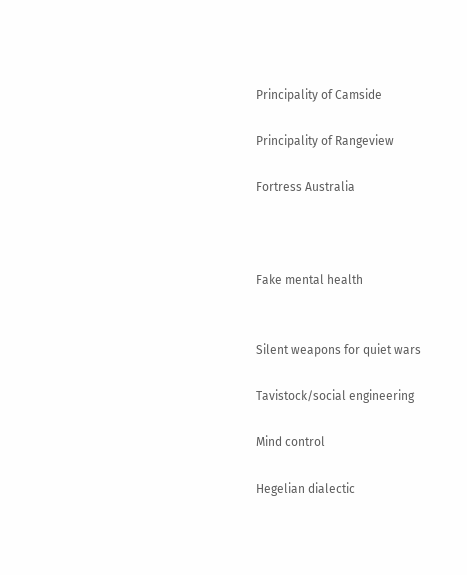Principality of Camside

Principality of Rangeview

Fortress Australia



Fake mental health


Silent weapons for quiet wars

Tavistock/social engineering

Mind control

Hegelian dialectic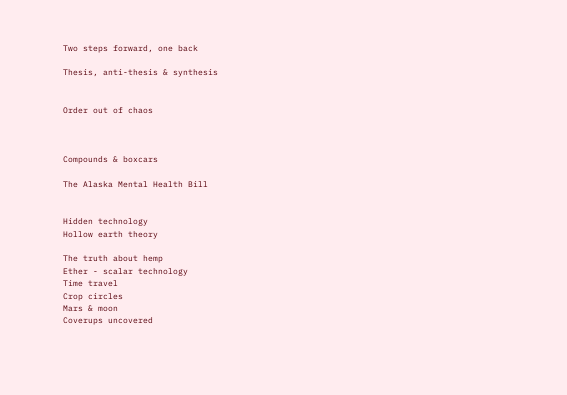Two steps forward, one back

Thesis, anti-thesis & synthesis


Order out of chaos



Compounds & boxcars

The Alaska Mental Health Bill


Hidden technology
Hollow earth theory

The truth about hemp
Ether - scalar technology
Time travel
Crop circles
Mars & moon
Coverups uncovered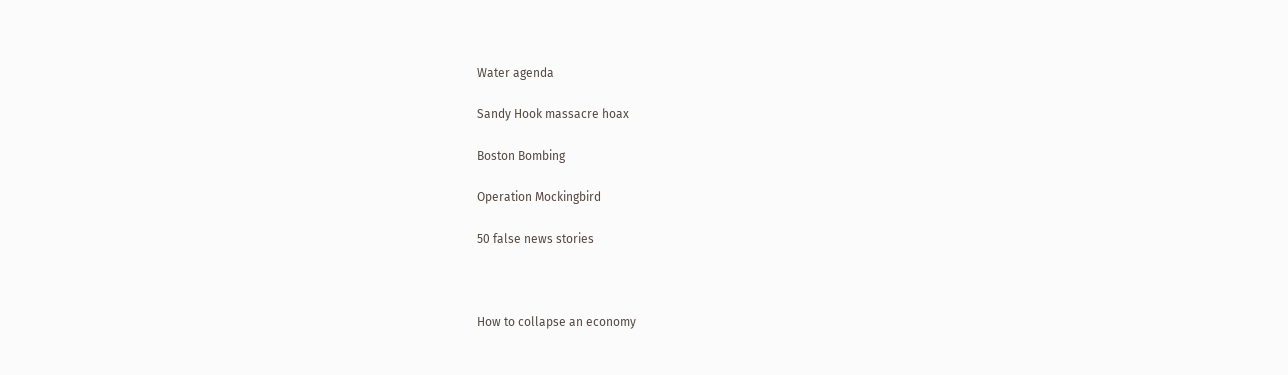Water agenda

Sandy Hook massacre hoax

Boston Bombing

Operation Mockingbird

50 false news stories



How to collapse an economy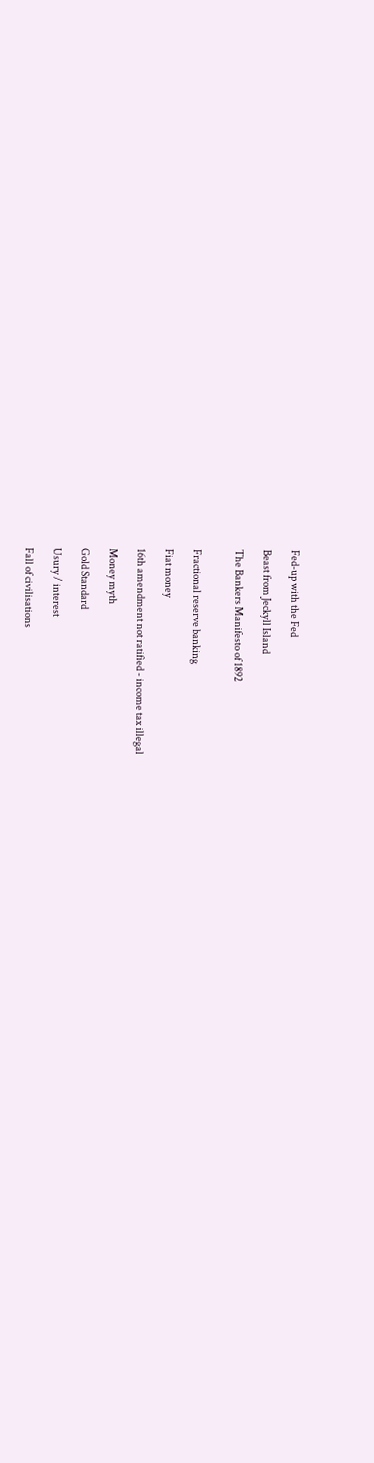Fed-up with the Fed

Beast from Jeckyll Island

The Bankers Manifesto of 1892


Fractional reserve banking

Fiat money

16th amendment not ratified - income tax illegal

Money myth

Gold Standard

Usury / interest

Fall of civilisations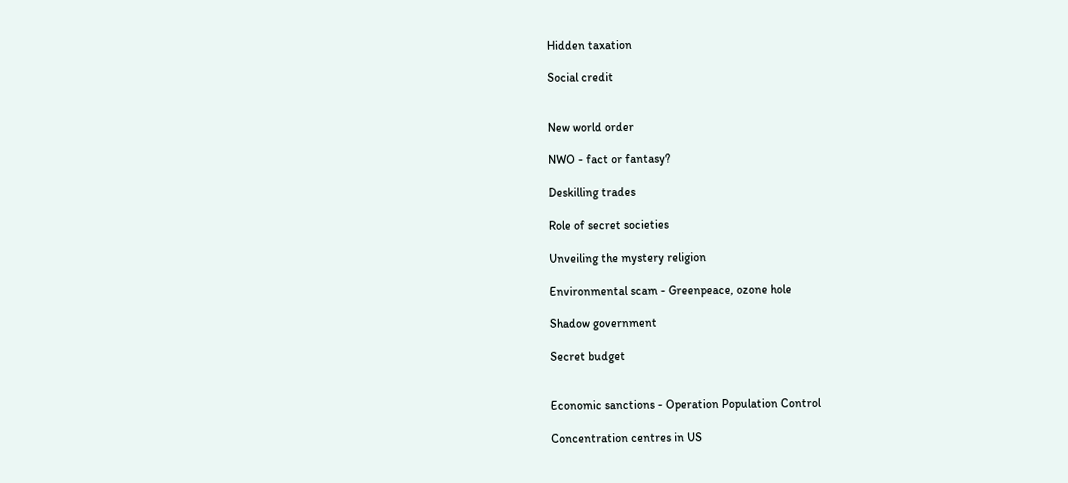Hidden taxation

Social credit


New world order

NWO - fact or fantasy?

Deskilling trades

Role of secret societies

Unveiling the mystery religion

Environmental scam - Greenpeace, ozone hole

Shadow government

Secret budget


Economic sanctions - Operation Population Control

Concentration centres in US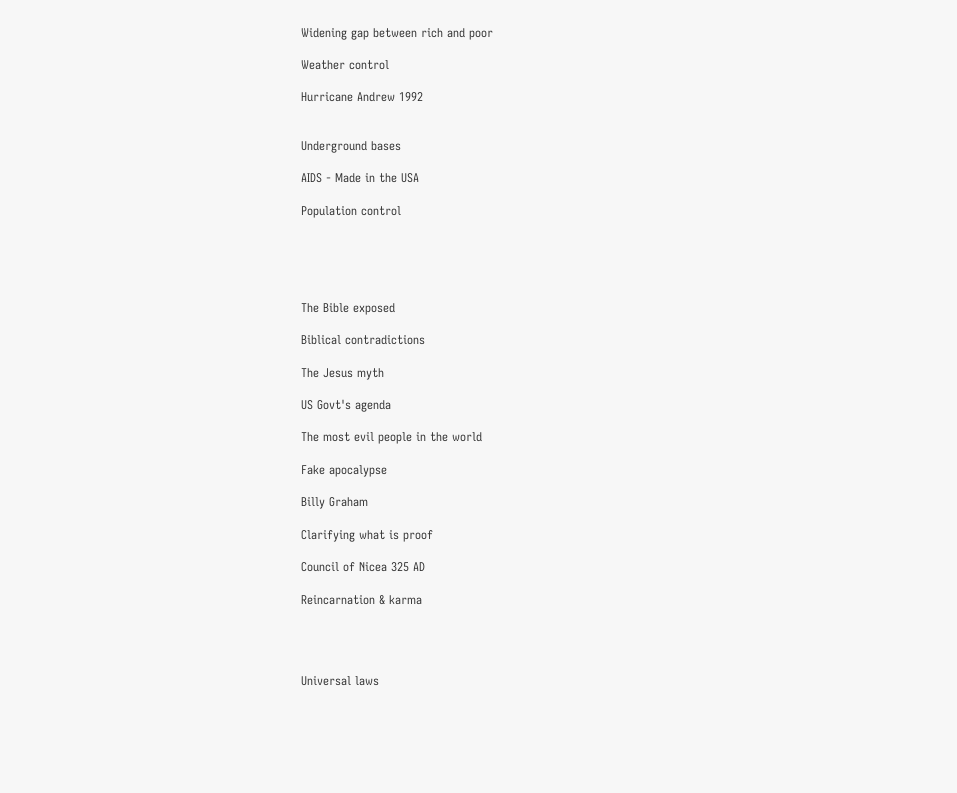Widening gap between rich and poor

Weather control

Hurricane Andrew 1992


Underground bases

AIDS - Made in the USA

Population control





The Bible exposed

Biblical contradictions

The Jesus myth

US Govt's agenda

The most evil people in the world

Fake apocalypse

Billy Graham

Clarifying what is proof

Council of Nicea 325 AD

Reincarnation & karma




Universal laws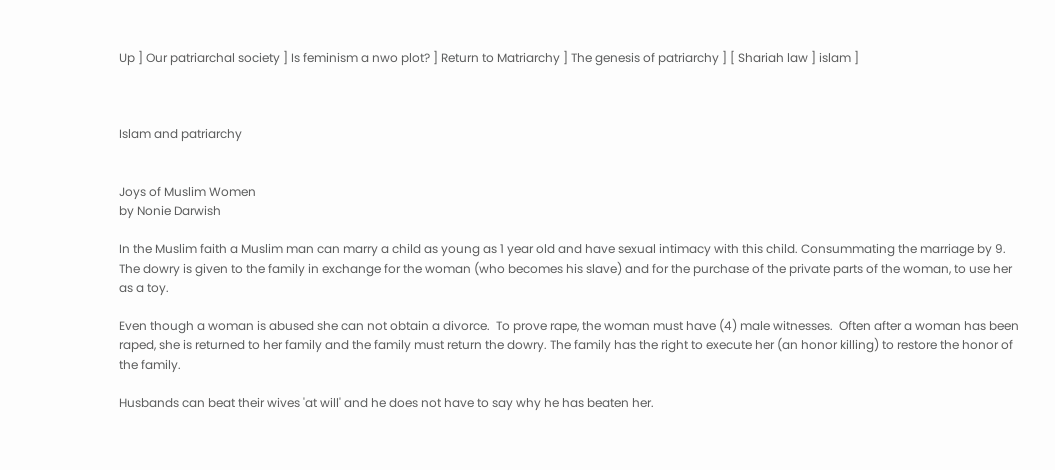Up ] Our patriarchal society ] Is feminism a nwo plot? ] Return to Matriarchy ] The genesis of patriarchy ] [ Shariah law ] islam ]



Islam and patriarchy


Joys of Muslim Women
by Nonie Darwish

In the Muslim faith a Muslim man can marry a child as young as 1 year old and have sexual intimacy with this child. Consummating the marriage by 9.  The dowry is given to the family in exchange for the woman (who becomes his slave) and for the purchase of the private parts of the woman, to use her as a toy.

Even though a woman is abused she can not obtain a divorce.  To prove rape, the woman must have (4) male witnesses.  Often after a woman has been raped, she is returned to her family and the family must return the dowry. The family has the right to execute her (an honor killing) to restore the honor of the family.

Husbands can beat their wives 'at will' and he does not have to say why he has beaten her.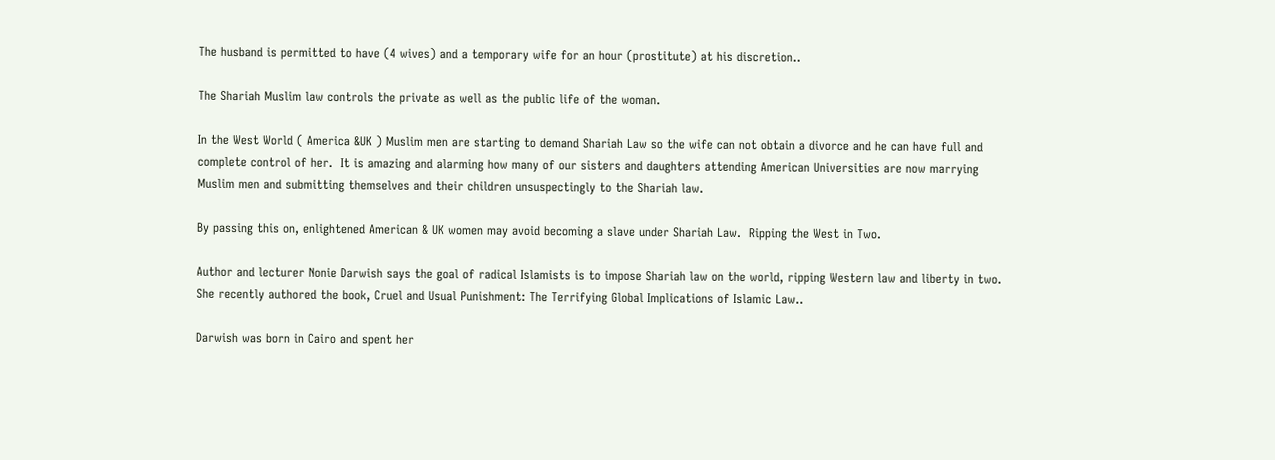The husband is permitted to have (4 wives) and a temporary wife for an hour (prostitute) at his discretion..

The Shariah Muslim law controls the private as well as the public life of the woman.

In the West World ( America &UK ) Muslim men are starting to demand Shariah Law so the wife can not obtain a divorce and he can have full and complete control of her.  It is amazing and alarming how many of our sisters and daughters attending American Universities are now marrying Muslim men and submitting themselves and their children unsuspectingly to the Shariah law.

By passing this on, enlightened American & UK women may avoid becoming a slave under Shariah Law.  Ripping the West in Two.

Author and lecturer Nonie Darwish says the goal of radical Islamists is to impose Shariah law on the world, ripping Western law and liberty in two.  She recently authored the book, Cruel and Usual Punishment: The Terrifying Global Implications of Islamic Law..

Darwish was born in Cairo and spent her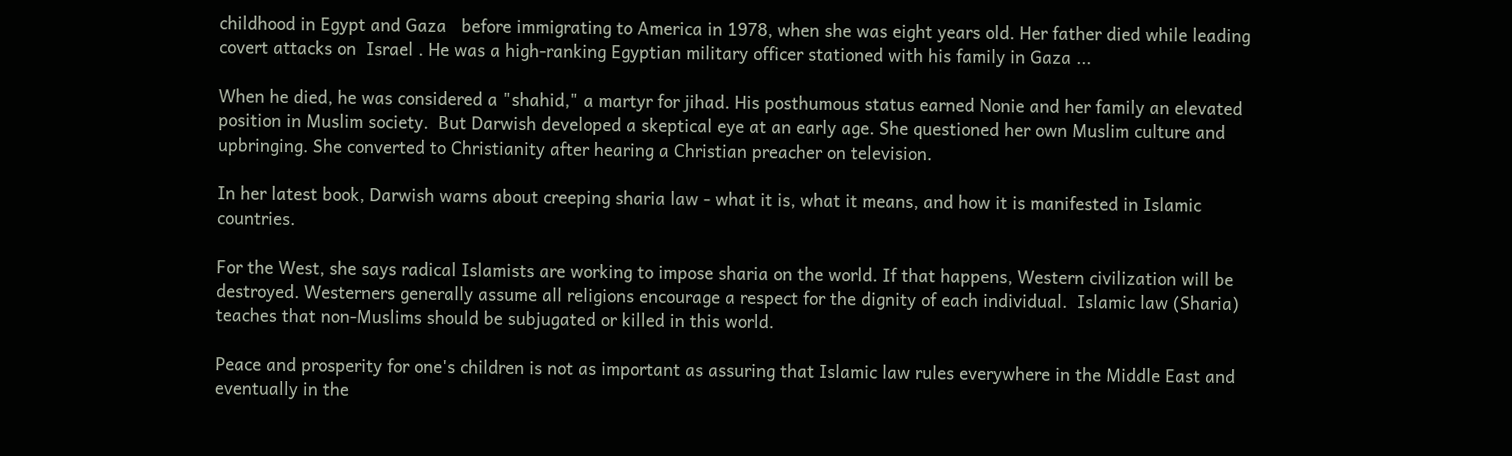childhood in Egypt and Gaza   before immigrating to America in 1978, when she was eight years old. Her father died while leading covert attacks on  Israel . He was a high-ranking Egyptian military officer stationed with his family in Gaza ...

When he died, he was considered a "shahid," a martyr for jihad. His posthumous status earned Nonie and her family an elevated position in Muslim society.  But Darwish developed a skeptical eye at an early age. She questioned her own Muslim culture and upbringing. She converted to Christianity after hearing a Christian preacher on television.

In her latest book, Darwish warns about creeping sharia law - what it is, what it means, and how it is manifested in Islamic countries.

For the West, she says radical Islamists are working to impose sharia on the world. If that happens, Western civilization will be destroyed. Westerners generally assume all religions encourage a respect for the dignity of each individual.  Islamic law (Sharia) teaches that non-Muslims should be subjugated or killed in this world.

Peace and prosperity for one's children is not as important as assuring that Islamic law rules everywhere in the Middle East and eventually in the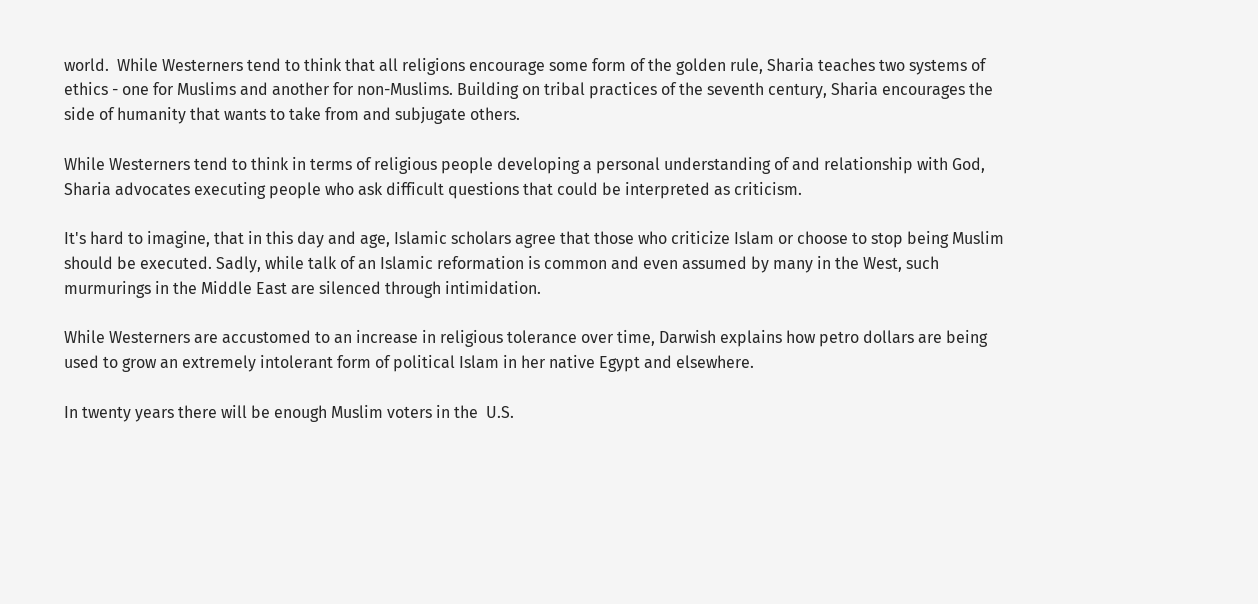world.  While Westerners tend to think that all religions encourage some form of the golden rule, Sharia teaches two systems of ethics - one for Muslims and another for non-Muslims. Building on tribal practices of the seventh century, Sharia encourages the side of humanity that wants to take from and subjugate others.

While Westerners tend to think in terms of religious people developing a personal understanding of and relationship with God, Sharia advocates executing people who ask difficult questions that could be interpreted as criticism.

It's hard to imagine, that in this day and age, Islamic scholars agree that those who criticize Islam or choose to stop being Muslim should be executed. Sadly, while talk of an Islamic reformation is common and even assumed by many in the West, such murmurings in the Middle East are silenced through intimidation.

While Westerners are accustomed to an increase in religious tolerance over time, Darwish explains how petro dollars are being used to grow an extremely intolerant form of political Islam in her native Egypt and elsewhere.

In twenty years there will be enough Muslim voters in the  U.S.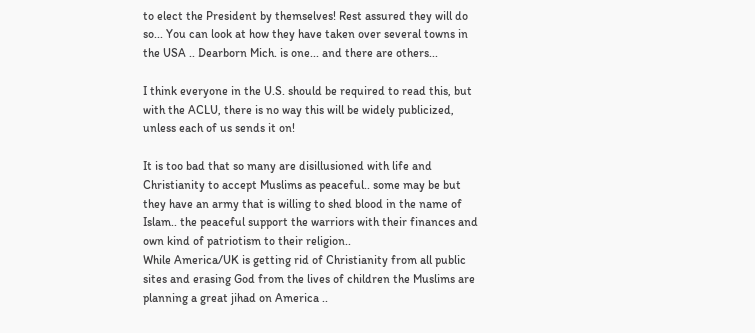to elect the President by themselves! Rest assured they will do so... You can look at how they have taken over several towns in the USA .. Dearborn Mich. is one... and there are others...

I think everyone in the U.S. should be required to read this, but with the ACLU, there is no way this will be widely publicized, unless each of us sends it on!

It is too bad that so many are disillusioned with life and Christianity to accept Muslims as peaceful.. some may be but they have an army that is willing to shed blood in the name of Islam.. the peaceful support the warriors with their finances and own kind of patriotism to their religion..
While America/UK is getting rid of Christianity from all public sites and erasing God from the lives of children the Muslims are planning a great jihad on America ..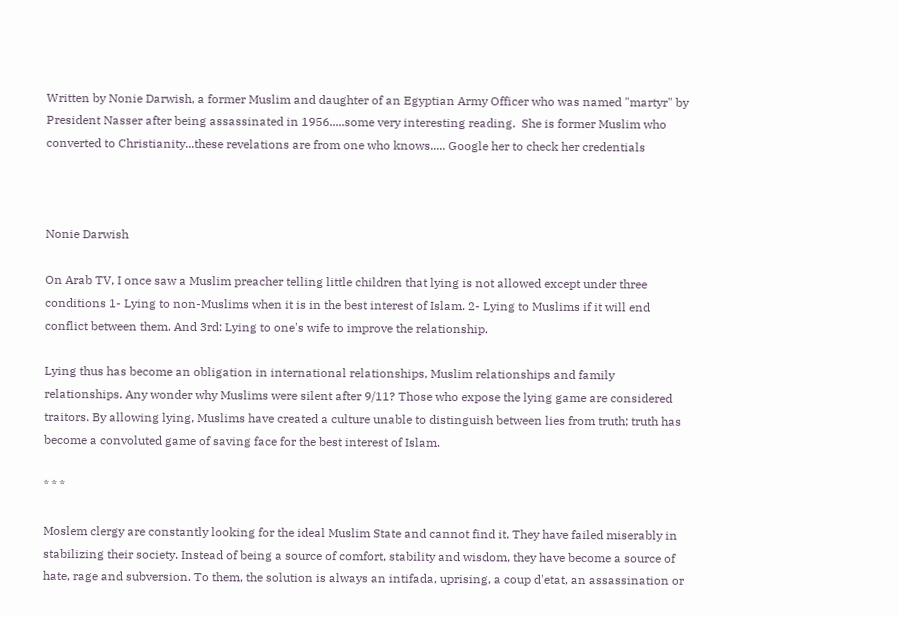Written by Nonie Darwish, a former Muslim and daughter of an Egyptian Army Officer who was named "martyr" by President Nasser after being assassinated in 1956.....some very interesting reading.  She is former Muslim who converted to Christianity...these revelations are from one who knows..... Google her to check her credentials



Nonie Darwish

On Arab TV, I once saw a Muslim preacher telling little children that lying is not allowed except under three conditions 1- Lying to non-Muslims when it is in the best interest of Islam. 2- Lying to Muslims if it will end conflict between them. And 3rd: Lying to one's wife to improve the relationship.

Lying thus has become an obligation in international relationships, Muslim relationships and family relationships. Any wonder why Muslims were silent after 9/11? Those who expose the lying game are considered traitors. By allowing lying, Muslims have created a culture unable to distinguish between lies from truth; truth has become a convoluted game of saving face for the best interest of Islam.

* * *

Moslem clergy are constantly looking for the ideal Muslim State and cannot find it. They have failed miserably in stabilizing their society. Instead of being a source of comfort, stability and wisdom, they have become a source of hate, rage and subversion. To them, the solution is always an intifada, uprising, a coup d'etat, an assassination or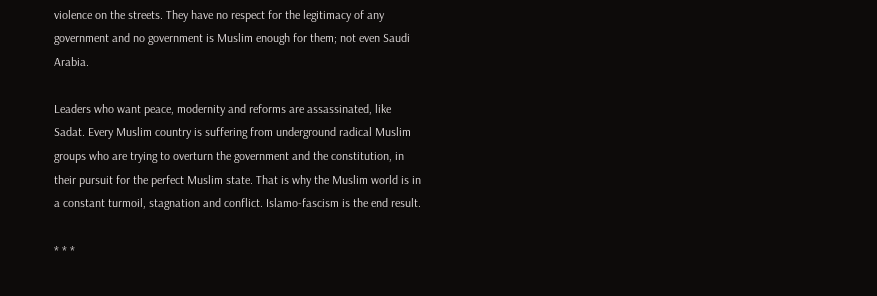violence on the streets. They have no respect for the legitimacy of any government and no government is Muslim enough for them; not even Saudi Arabia.

Leaders who want peace, modernity and reforms are assassinated, like Sadat. Every Muslim country is suffering from underground radical Muslim groups who are trying to overturn the government and the constitution, in their pursuit for the perfect Muslim state. That is why the Muslim world is in a constant turmoil, stagnation and conflict. Islamo-fascism is the end result.

* * *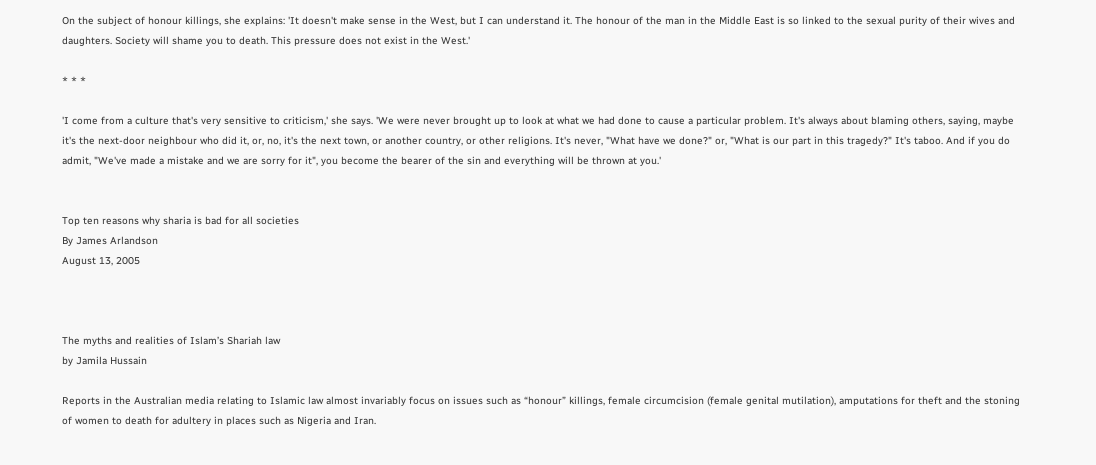On the subject of honour killings, she explains: 'It doesn't make sense in the West, but I can understand it. The honour of the man in the Middle East is so linked to the sexual purity of their wives and daughters. Society will shame you to death. This pressure does not exist in the West.'

* * *

'I come from a culture that's very sensitive to criticism,' she says. 'We were never brought up to look at what we had done to cause a particular problem. It's always about blaming others, saying, maybe it's the next-door neighbour who did it, or, no, it's the next town, or another country, or other religions. It's never, "What have we done?" or, "What is our part in this tragedy?" It's taboo. And if you do admit, "We've made a mistake and we are sorry for it", you become the bearer of the sin and everything will be thrown at you.'


Top ten reasons why sharia is bad for all societies
By James Arlandson
August 13, 2005



The myths and realities of Islam’s Shariah law
by Jamila Hussain

Reports in the Australian media relating to Islamic law almost invariably focus on issues such as “honour” killings, female circumcision (female genital mutilation), amputations for theft and the stoning of women to death for adultery in places such as Nigeria and Iran.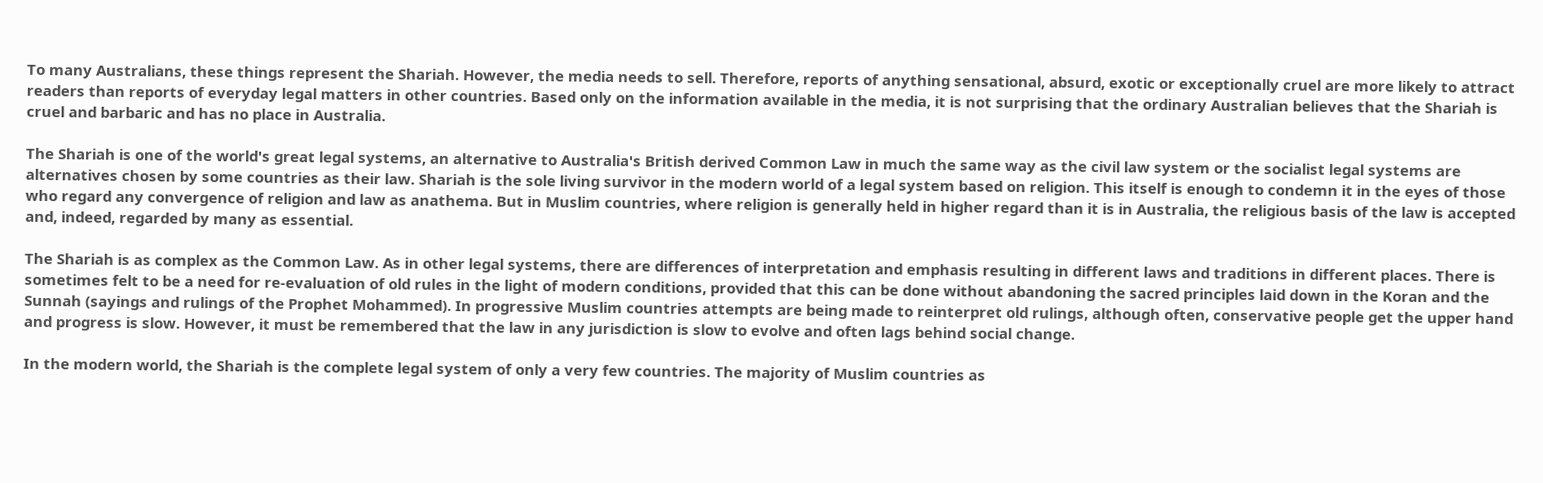To many Australians, these things represent the Shariah. However, the media needs to sell. Therefore, reports of anything sensational, absurd, exotic or exceptionally cruel are more likely to attract readers than reports of everyday legal matters in other countries. Based only on the information available in the media, it is not surprising that the ordinary Australian believes that the Shariah is cruel and barbaric and has no place in Australia.

The Shariah is one of the world's great legal systems, an alternative to Australia's British derived Common Law in much the same way as the civil law system or the socialist legal systems are alternatives chosen by some countries as their law. Shariah is the sole living survivor in the modern world of a legal system based on religion. This itself is enough to condemn it in the eyes of those who regard any convergence of religion and law as anathema. But in Muslim countries, where religion is generally held in higher regard than it is in Australia, the religious basis of the law is accepted and, indeed, regarded by many as essential.

The Shariah is as complex as the Common Law. As in other legal systems, there are differences of interpretation and emphasis resulting in different laws and traditions in different places. There is sometimes felt to be a need for re-evaluation of old rules in the light of modern conditions, provided that this can be done without abandoning the sacred principles laid down in the Koran and the Sunnah (sayings and rulings of the Prophet Mohammed). In progressive Muslim countries attempts are being made to reinterpret old rulings, although often, conservative people get the upper hand and progress is slow. However, it must be remembered that the law in any jurisdiction is slow to evolve and often lags behind social change.

In the modern world, the Shariah is the complete legal system of only a very few countries. The majority of Muslim countries as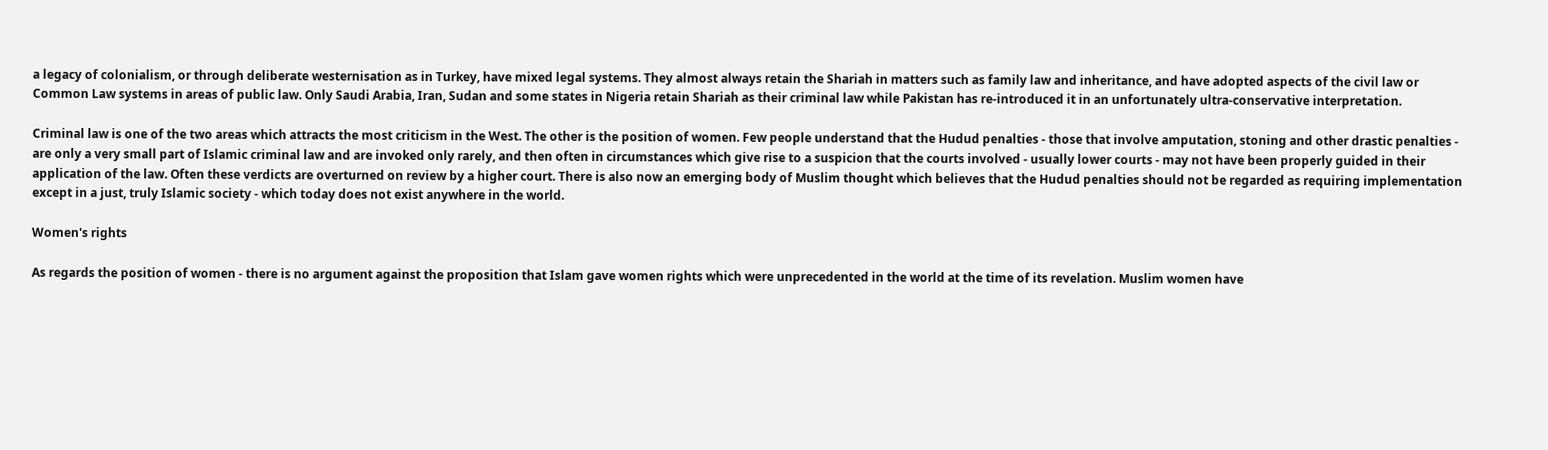a legacy of colonialism, or through deliberate westernisation as in Turkey, have mixed legal systems. They almost always retain the Shariah in matters such as family law and inheritance, and have adopted aspects of the civil law or Common Law systems in areas of public law. Only Saudi Arabia, Iran, Sudan and some states in Nigeria retain Shariah as their criminal law while Pakistan has re-introduced it in an unfortunately ultra-conservative interpretation.

Criminal law is one of the two areas which attracts the most criticism in the West. The other is the position of women. Few people understand that the Hudud penalties - those that involve amputation, stoning and other drastic penalties - are only a very small part of Islamic criminal law and are invoked only rarely, and then often in circumstances which give rise to a suspicion that the courts involved - usually lower courts - may not have been properly guided in their application of the law. Often these verdicts are overturned on review by a higher court. There is also now an emerging body of Muslim thought which believes that the Hudud penalties should not be regarded as requiring implementation except in a just, truly Islamic society - which today does not exist anywhere in the world.

Women's rights

As regards the position of women - there is no argument against the proposition that Islam gave women rights which were unprecedented in the world at the time of its revelation. Muslim women have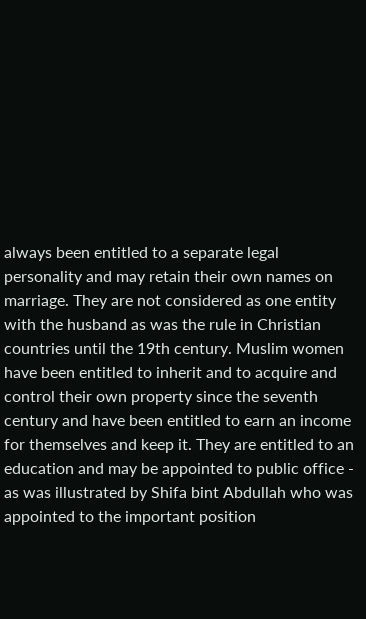always been entitled to a separate legal personality and may retain their own names on marriage. They are not considered as one entity with the husband as was the rule in Christian countries until the 19th century. Muslim women have been entitled to inherit and to acquire and control their own property since the seventh century and have been entitled to earn an income for themselves and keep it. They are entitled to an education and may be appointed to public office - as was illustrated by Shifa bint Abdullah who was appointed to the important position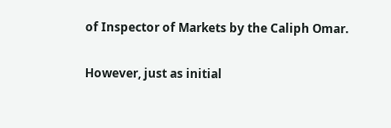of Inspector of Markets by the Caliph Omar.

However, just as initial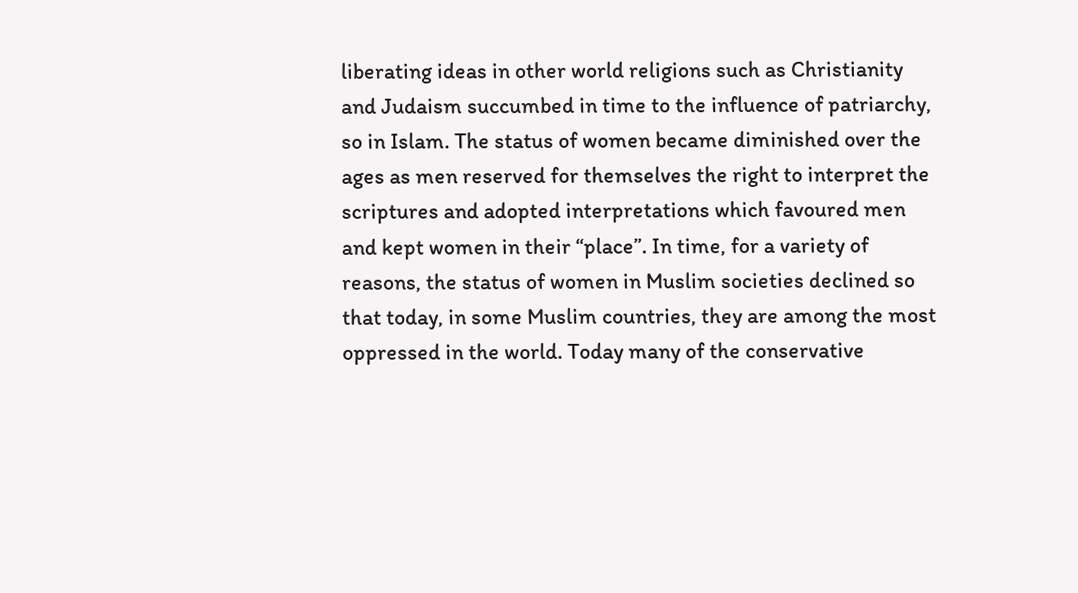liberating ideas in other world religions such as Christianity and Judaism succumbed in time to the influence of patriarchy, so in Islam. The status of women became diminished over the ages as men reserved for themselves the right to interpret the scriptures and adopted interpretations which favoured men and kept women in their “place”. In time, for a variety of reasons, the status of women in Muslim societies declined so that today, in some Muslim countries, they are among the most oppressed in the world. Today many of the conservative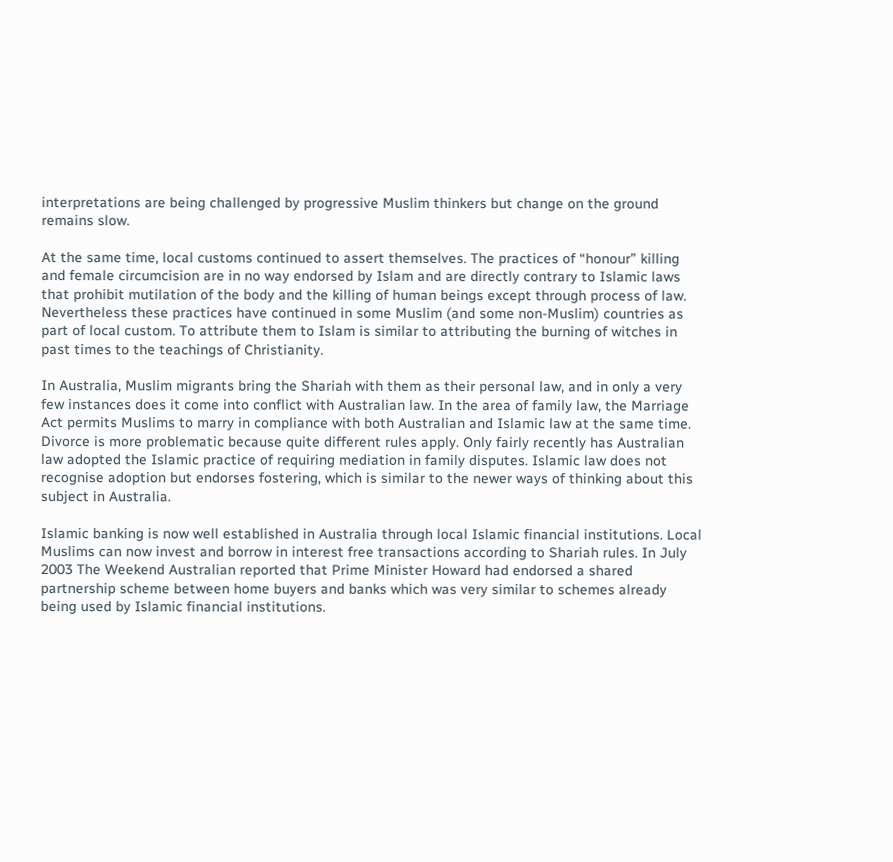interpretations are being challenged by progressive Muslim thinkers but change on the ground remains slow.

At the same time, local customs continued to assert themselves. The practices of “honour” killing and female circumcision are in no way endorsed by Islam and are directly contrary to Islamic laws that prohibit mutilation of the body and the killing of human beings except through process of law. Nevertheless these practices have continued in some Muslim (and some non-Muslim) countries as part of local custom. To attribute them to Islam is similar to attributing the burning of witches in past times to the teachings of Christianity.

In Australia, Muslim migrants bring the Shariah with them as their personal law, and in only a very few instances does it come into conflict with Australian law. In the area of family law, the Marriage Act permits Muslims to marry in compliance with both Australian and Islamic law at the same time. Divorce is more problematic because quite different rules apply. Only fairly recently has Australian law adopted the Islamic practice of requiring mediation in family disputes. Islamic law does not recognise adoption but endorses fostering, which is similar to the newer ways of thinking about this subject in Australia.

Islamic banking is now well established in Australia through local Islamic financial institutions. Local Muslims can now invest and borrow in interest free transactions according to Shariah rules. In July 2003 The Weekend Australian reported that Prime Minister Howard had endorsed a shared partnership scheme between home buyers and banks which was very similar to schemes already being used by Islamic financial institutions.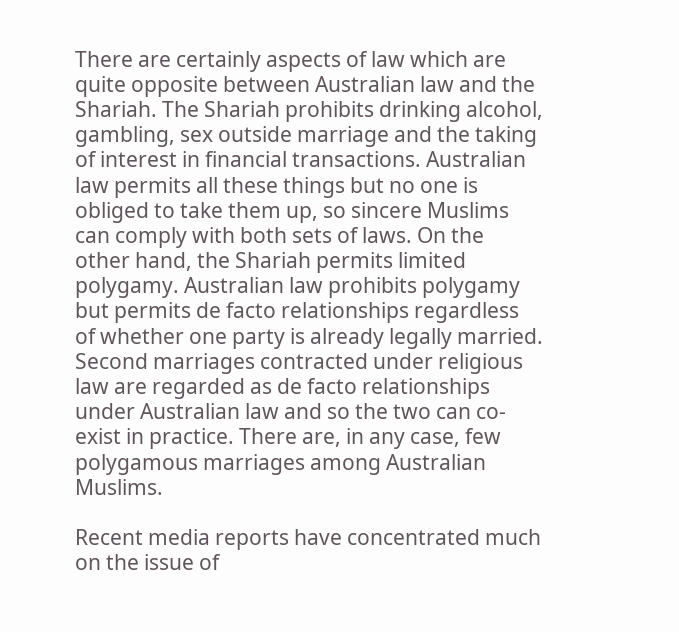There are certainly aspects of law which are quite opposite between Australian law and the Shariah. The Shariah prohibits drinking alcohol, gambling, sex outside marriage and the taking of interest in financial transactions. Australian law permits all these things but no one is obliged to take them up, so sincere Muslims can comply with both sets of laws. On the other hand, the Shariah permits limited polygamy. Australian law prohibits polygamy but permits de facto relationships regardless of whether one party is already legally married. Second marriages contracted under religious law are regarded as de facto relationships under Australian law and so the two can co-exist in practice. There are, in any case, few polygamous marriages among Australian Muslims.

Recent media reports have concentrated much on the issue of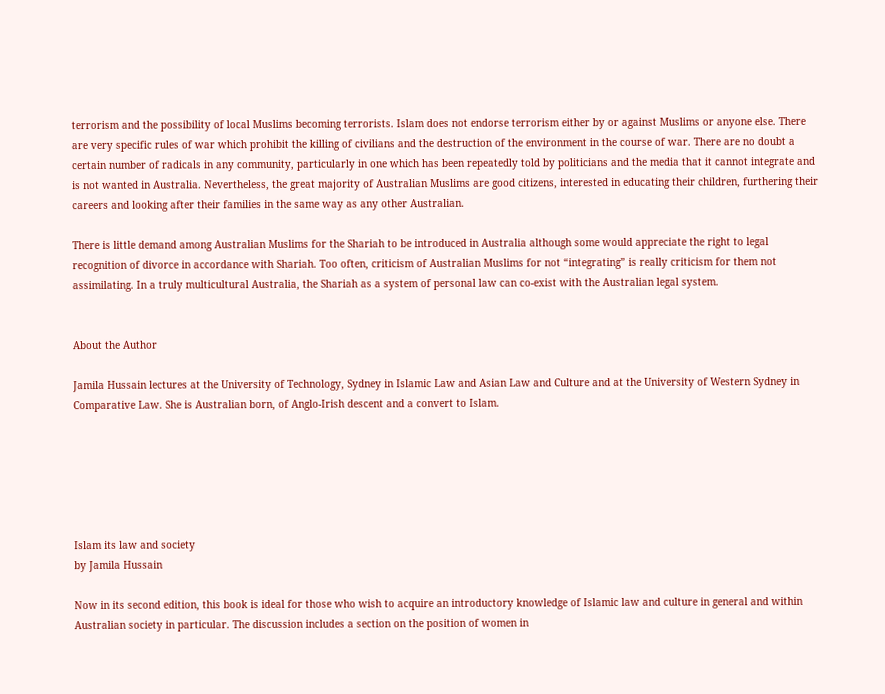terrorism and the possibility of local Muslims becoming terrorists. Islam does not endorse terrorism either by or against Muslims or anyone else. There are very specific rules of war which prohibit the killing of civilians and the destruction of the environment in the course of war. There are no doubt a certain number of radicals in any community, particularly in one which has been repeatedly told by politicians and the media that it cannot integrate and is not wanted in Australia. Nevertheless, the great majority of Australian Muslims are good citizens, interested in educating their children, furthering their careers and looking after their families in the same way as any other Australian.

There is little demand among Australian Muslims for the Shariah to be introduced in Australia although some would appreciate the right to legal recognition of divorce in accordance with Shariah. Too often, criticism of Australian Muslims for not “integrating” is really criticism for them not assimilating. In a truly multicultural Australia, the Shariah as a system of personal law can co-exist with the Australian legal system.


About the Author

Jamila Hussain lectures at the University of Technology, Sydney in Islamic Law and Asian Law and Culture and at the University of Western Sydney in Comparative Law. She is Australian born, of Anglo-Irish descent and a convert to Islam.






Islam its law and society
by Jamila Hussain

Now in its second edition, this book is ideal for those who wish to acquire an introductory knowledge of Islamic law and culture in general and within Australian society in particular. The discussion includes a section on the position of women in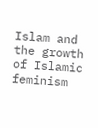Islam and the growth of Islamic feminism